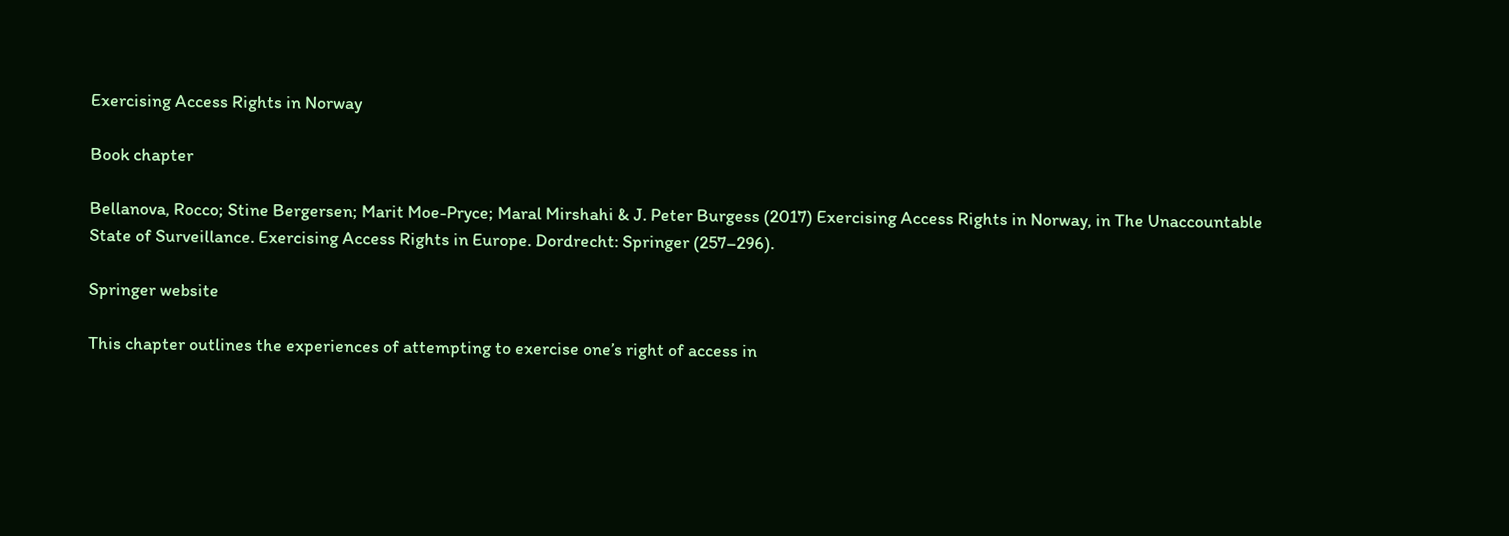Exercising Access Rights in Norway

Book chapter

Bellanova, Rocco; Stine Bergersen; Marit Moe-Pryce; Maral Mirshahi & J. Peter Burgess (2017) Exercising Access Rights in Norway, in The Unaccountable State of Surveillance. Exercising Access Rights in Europe. Dordrecht: Springer (257–296).

Springer website

This chapter outlines the experiences of attempting to exercise one’s right of access in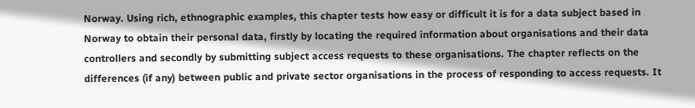Norway. Using rich, ethnographic examples, this chapter tests how easy or difficult it is for a data subject based in Norway to obtain their personal data, firstly by locating the required information about organisations and their data controllers and secondly by submitting subject access requests to these organisations. The chapter reflects on the differences (if any) between public and private sector organisations in the process of responding to access requests. It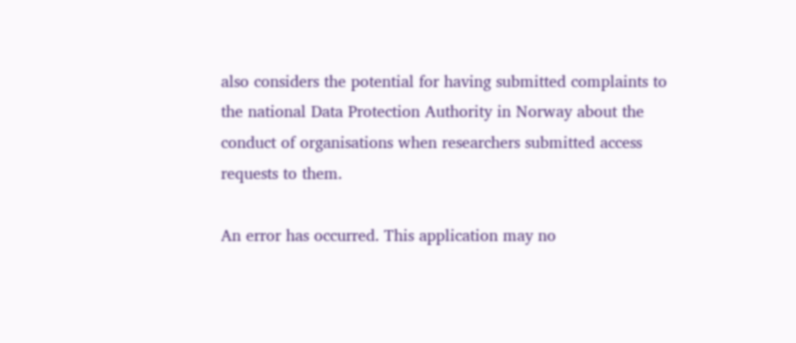also considers the potential for having submitted complaints to the national Data Protection Authority in Norway about the conduct of organisations when researchers submitted access requests to them.

An error has occurred. This application may no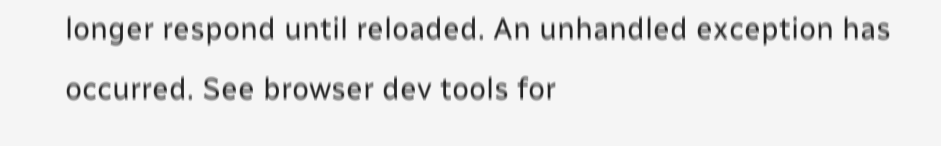longer respond until reloaded. An unhandled exception has occurred. See browser dev tools for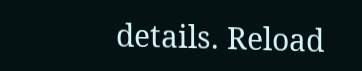details. Reload